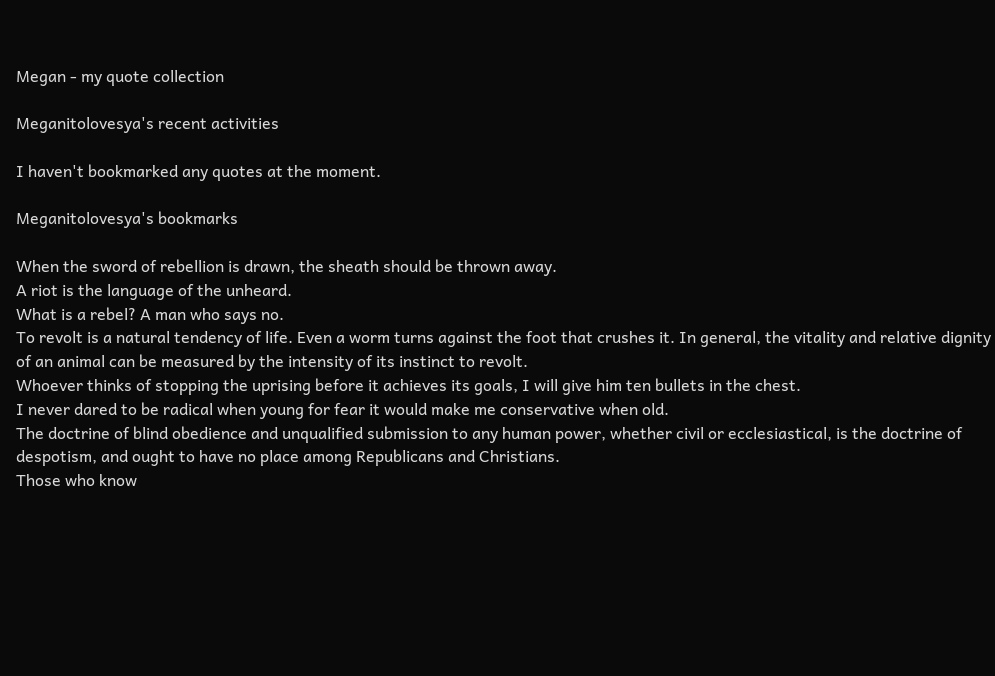Megan - my quote collection

Meganitolovesya's recent activities

I haven't bookmarked any quotes at the moment.

Meganitolovesya's bookmarks

When the sword of rebellion is drawn, the sheath should be thrown away.
A riot is the language of the unheard.
What is a rebel? A man who says no.
To revolt is a natural tendency of life. Even a worm turns against the foot that crushes it. In general, the vitality and relative dignity of an animal can be measured by the intensity of its instinct to revolt.
Whoever thinks of stopping the uprising before it achieves its goals, I will give him ten bullets in the chest.
I never dared to be radical when young for fear it would make me conservative when old.
The doctrine of blind obedience and unqualified submission to any human power, whether civil or ecclesiastical, is the doctrine of despotism, and ought to have no place among Republicans and Christians.
Those who know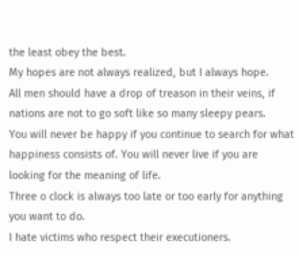the least obey the best.
My hopes are not always realized, but I always hope.
All men should have a drop of treason in their veins, if nations are not to go soft like so many sleepy pears.
You will never be happy if you continue to search for what happiness consists of. You will never live if you are looking for the meaning of life.
Three o clock is always too late or too early for anything you want to do.
I hate victims who respect their executioners.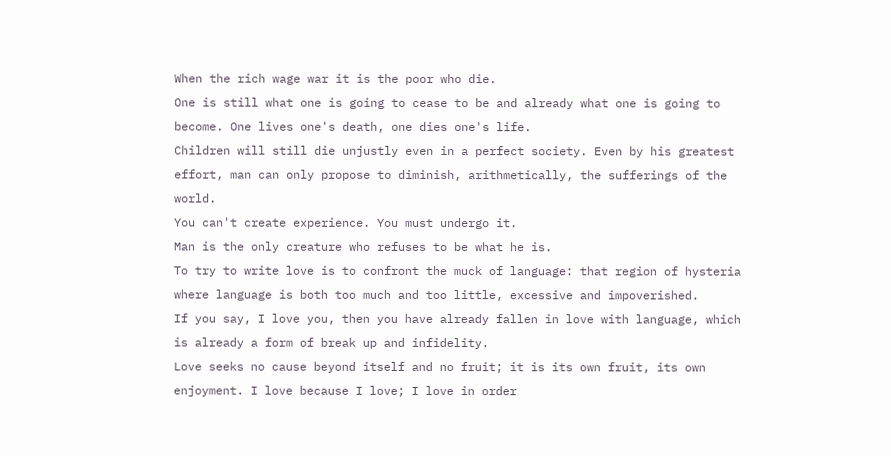When the rich wage war it is the poor who die.
One is still what one is going to cease to be and already what one is going to become. One lives one's death, one dies one's life.
Children will still die unjustly even in a perfect society. Even by his greatest effort, man can only propose to diminish, arithmetically, the sufferings of the world.
You can't create experience. You must undergo it.
Man is the only creature who refuses to be what he is.
To try to write love is to confront the muck of language: that region of hysteria where language is both too much and too little, excessive and impoverished.
If you say, I love you, then you have already fallen in love with language, which is already a form of break up and infidelity.
Love seeks no cause beyond itself and no fruit; it is its own fruit, its own enjoyment. I love because I love; I love in order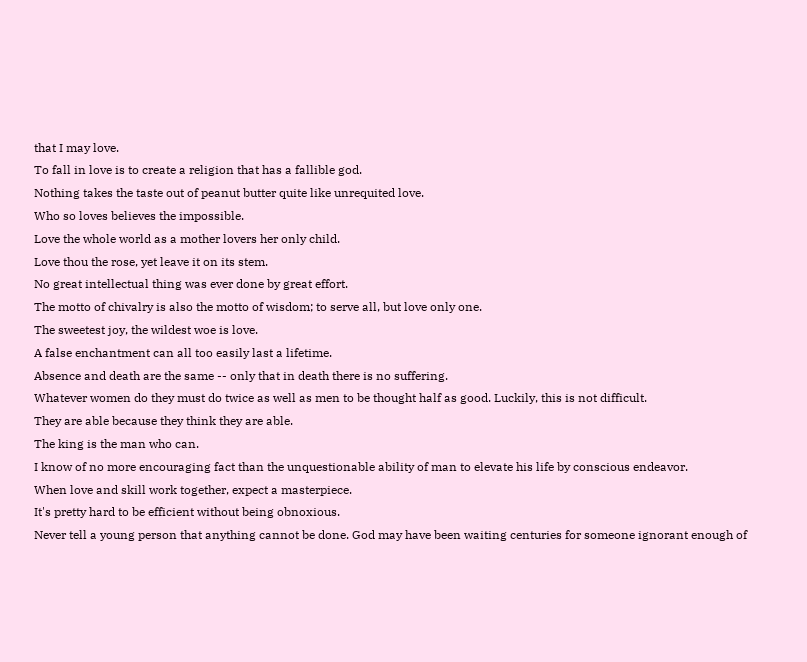that I may love.
To fall in love is to create a religion that has a fallible god.
Nothing takes the taste out of peanut butter quite like unrequited love.
Who so loves believes the impossible.
Love the whole world as a mother lovers her only child.
Love thou the rose, yet leave it on its stem.
No great intellectual thing was ever done by great effort.
The motto of chivalry is also the motto of wisdom; to serve all, but love only one.
The sweetest joy, the wildest woe is love.
A false enchantment can all too easily last a lifetime.
Absence and death are the same -- only that in death there is no suffering.
Whatever women do they must do twice as well as men to be thought half as good. Luckily, this is not difficult.
They are able because they think they are able.
The king is the man who can.
I know of no more encouraging fact than the unquestionable ability of man to elevate his life by conscious endeavor.
When love and skill work together, expect a masterpiece.
It's pretty hard to be efficient without being obnoxious.
Never tell a young person that anything cannot be done. God may have been waiting centuries for someone ignorant enough of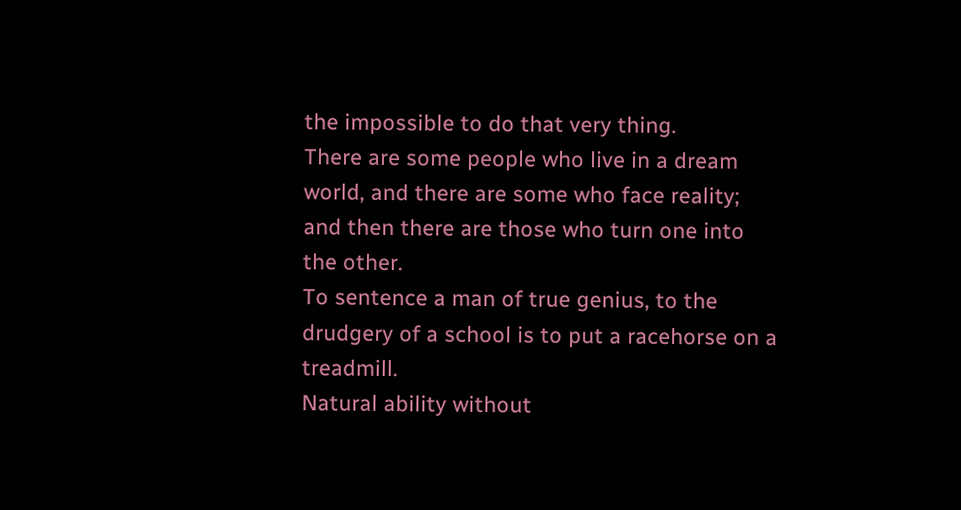the impossible to do that very thing.
There are some people who live in a dream world, and there are some who face reality; and then there are those who turn one into the other.
To sentence a man of true genius, to the drudgery of a school is to put a racehorse on a treadmill.
Natural ability without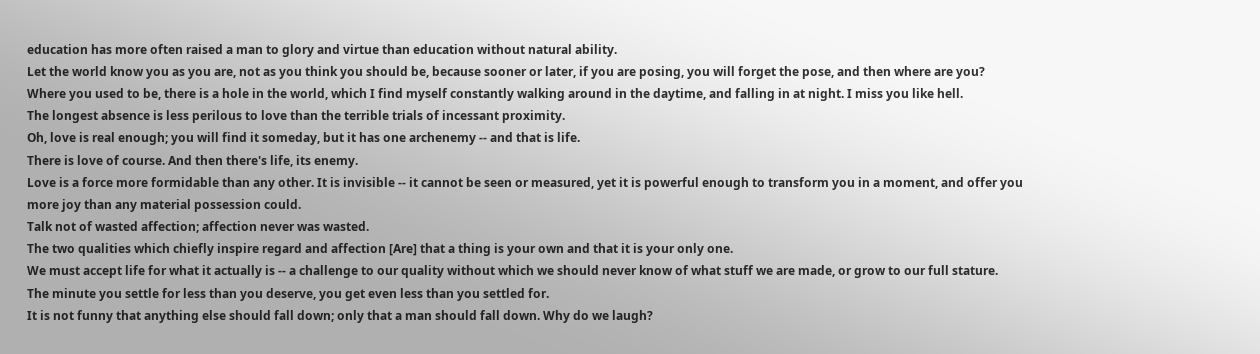education has more often raised a man to glory and virtue than education without natural ability.
Let the world know you as you are, not as you think you should be, because sooner or later, if you are posing, you will forget the pose, and then where are you?
Where you used to be, there is a hole in the world, which I find myself constantly walking around in the daytime, and falling in at night. I miss you like hell.
The longest absence is less perilous to love than the terrible trials of incessant proximity.
Oh, love is real enough; you will find it someday, but it has one archenemy -- and that is life.
There is love of course. And then there's life, its enemy.
Love is a force more formidable than any other. It is invisible -- it cannot be seen or measured, yet it is powerful enough to transform you in a moment, and offer you more joy than any material possession could.
Talk not of wasted affection; affection never was wasted.
The two qualities which chiefly inspire regard and affection [Are] that a thing is your own and that it is your only one.
We must accept life for what it actually is -- a challenge to our quality without which we should never know of what stuff we are made, or grow to our full stature.
The minute you settle for less than you deserve, you get even less than you settled for.
It is not funny that anything else should fall down; only that a man should fall down. Why do we laugh?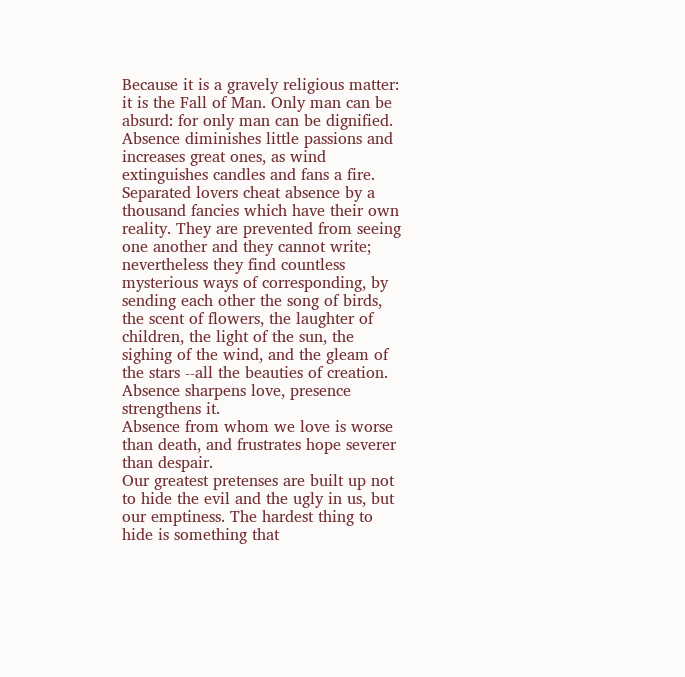Because it is a gravely religious matter: it is the Fall of Man. Only man can be absurd: for only man can be dignified.
Absence diminishes little passions and increases great ones, as wind extinguishes candles and fans a fire.
Separated lovers cheat absence by a thousand fancies which have their own reality. They are prevented from seeing one another and they cannot write; nevertheless they find countless mysterious ways of corresponding, by sending each other the song of birds, the scent of flowers, the laughter of children, the light of the sun, the sighing of the wind, and the gleam of the stars --all the beauties of creation.
Absence sharpens love, presence strengthens it.
Absence from whom we love is worse than death, and frustrates hope severer than despair.
Our greatest pretenses are built up not to hide the evil and the ugly in us, but our emptiness. The hardest thing to hide is something that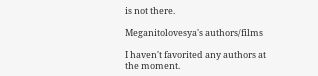is not there.

Meganitolovesya's authors/films

I haven't favorited any authors at the moment.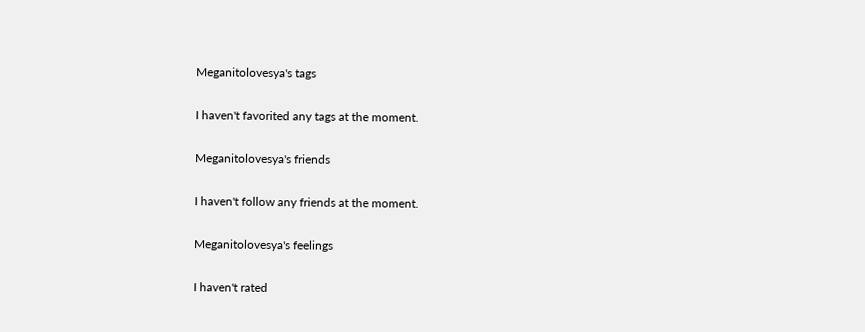Meganitolovesya's tags

I haven't favorited any tags at the moment.

Meganitolovesya's friends

I haven't follow any friends at the moment.

Meganitolovesya's feelings

I haven't rated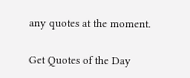any quotes at the moment.

Get Quotes of the Day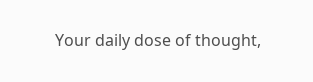Your daily dose of thought,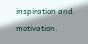inspiration and motivation.